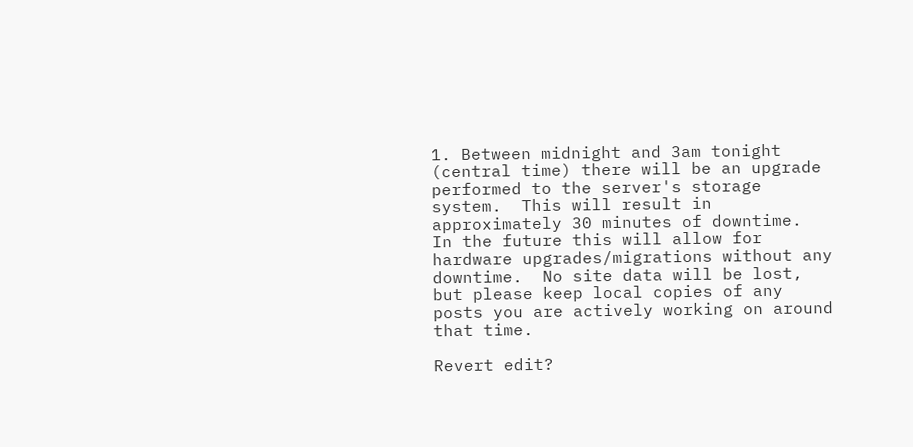1. Between midnight and 3am tonight (central time) there will be an upgrade performed to the server's storage system.  This will result in approximately 30 minutes of downtime.  In the future this will allow for hardware upgrades/migrations without any downtime.  No site data will be lost, but please keep local copies of any posts you are actively working on around that time.

Revert edit?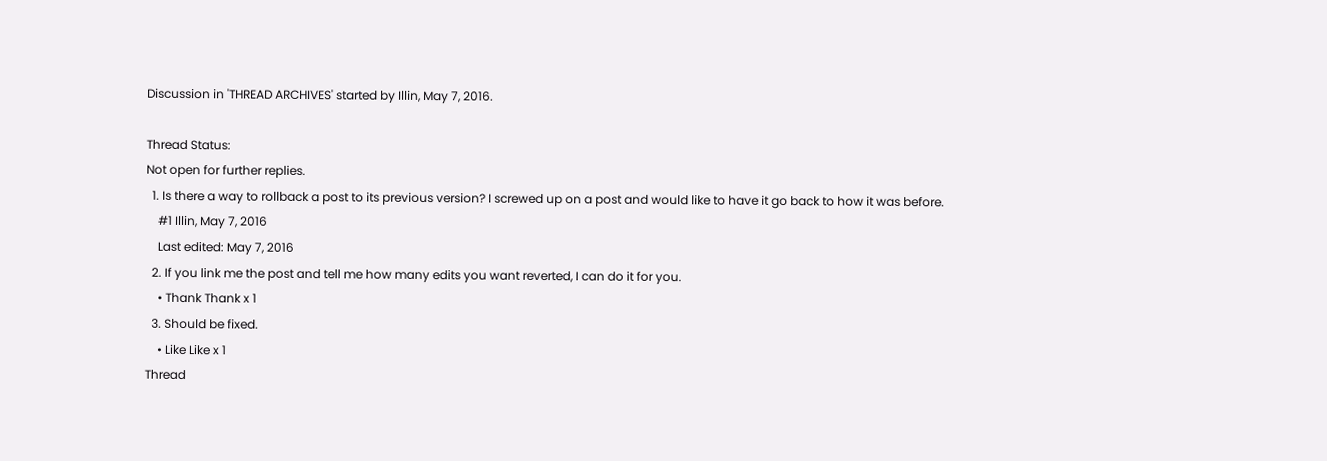Discussion in 'THREAD ARCHIVES' started by Illin, May 7, 2016.

Thread Status:
Not open for further replies.
  1. Is there a way to rollback a post to its previous version? I screwed up on a post and would like to have it go back to how it was before.
    #1 Illin, May 7, 2016
    Last edited: May 7, 2016
  2. If you link me the post and tell me how many edits you want reverted, I can do it for you.
    • Thank Thank x 1
  3. Should be fixed.
    • Like Like x 1
Thread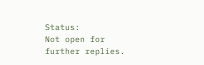Status:
Not open for further replies.